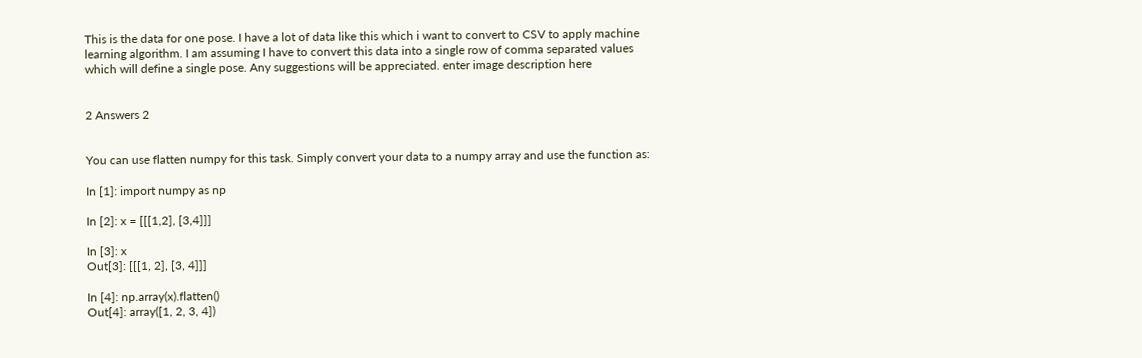This is the data for one pose. I have a lot of data like this which i want to convert to CSV to apply machine learning algorithm. I am assuming I have to convert this data into a single row of comma separated values which will define a single pose. Any suggestions will be appreciated. enter image description here


2 Answers 2


You can use flatten numpy for this task. Simply convert your data to a numpy array and use the function as:

In [1]: import numpy as np

In [2]: x = [[[1,2], [3,4]]]

In [3]: x
Out[3]: [[[1, 2], [3, 4]]]

In [4]: np.array(x).flatten()
Out[4]: array([1, 2, 3, 4])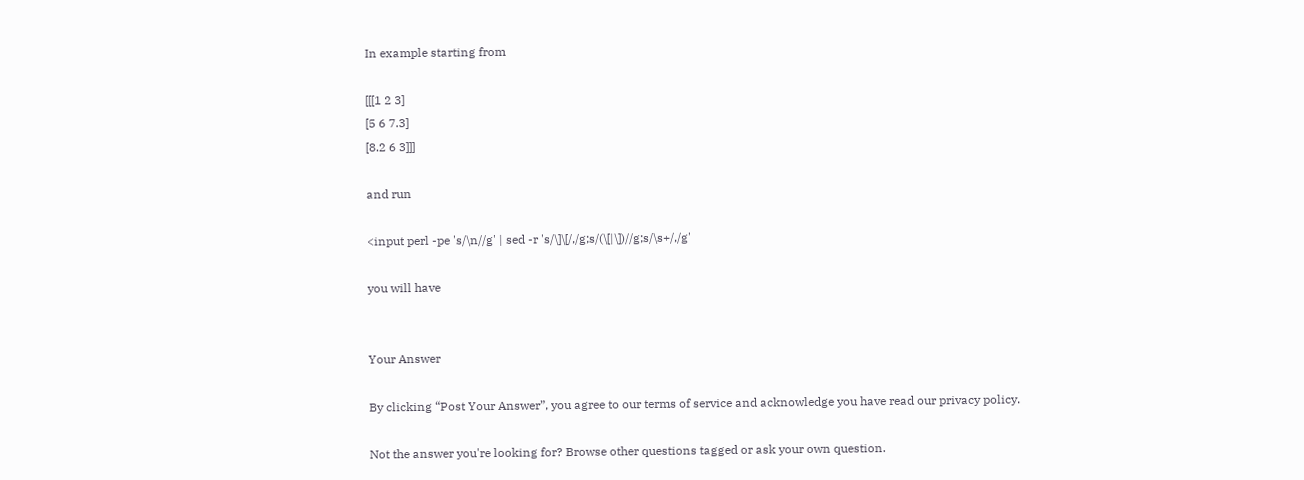In example starting from

[[[1 2 3]
[5 6 7.3]
[8.2 6 3]]]

and run

<input perl -pe 's/\n//g' | sed -r 's/\]\[/,/g;s/(\[|\])//g;s/\s+/,/g'

you will have


Your Answer

By clicking “Post Your Answer”, you agree to our terms of service and acknowledge you have read our privacy policy.

Not the answer you're looking for? Browse other questions tagged or ask your own question.